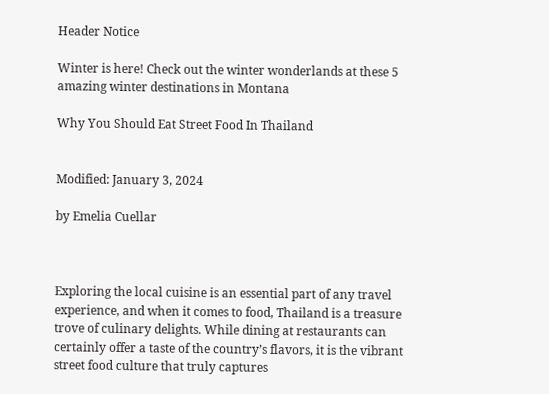Header Notice

Winter is here! Check out the winter wonderlands at these 5 amazing winter destinations in Montana

Why You Should Eat Street Food In Thailand


Modified: January 3, 2024

by Emelia Cuellar



Exploring the local cuisine is an essential part of any travel experience, and when it comes to food, Thailand is a treasure trove of culinary delights. While dining at restaurants can certainly offer a taste of the country’s flavors, it is the vibrant street food culture that truly captures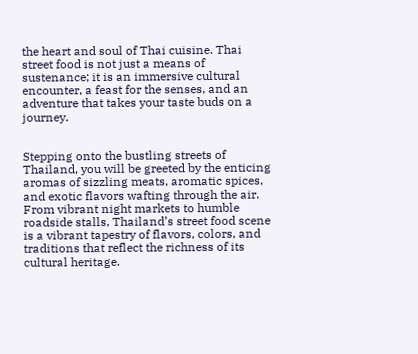the heart and soul of Thai cuisine. Thai street food is not just a means of sustenance; it is an immersive cultural encounter, a feast for the senses, and an adventure that takes your taste buds on a journey.


Stepping onto the bustling streets of Thailand, you will be greeted by the enticing aromas of sizzling meats, aromatic spices, and exotic flavors wafting through the air. From vibrant night markets to humble roadside stalls, Thailand’s street food scene is a vibrant tapestry of flavors, colors, and traditions that reflect the richness of its cultural heritage.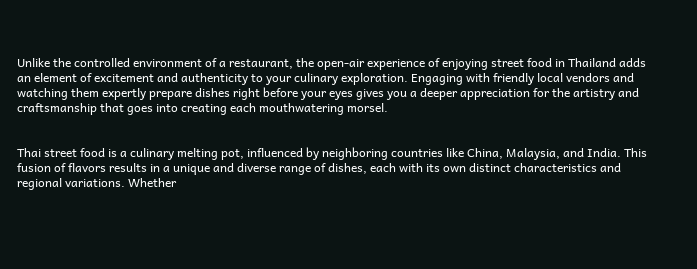Unlike the controlled environment of a restaurant, the open-air experience of enjoying street food in Thailand adds an element of excitement and authenticity to your culinary exploration. Engaging with friendly local vendors and watching them expertly prepare dishes right before your eyes gives you a deeper appreciation for the artistry and craftsmanship that goes into creating each mouthwatering morsel.


Thai street food is a culinary melting pot, influenced by neighboring countries like China, Malaysia, and India. This fusion of flavors results in a unique and diverse range of dishes, each with its own distinct characteristics and regional variations. Whether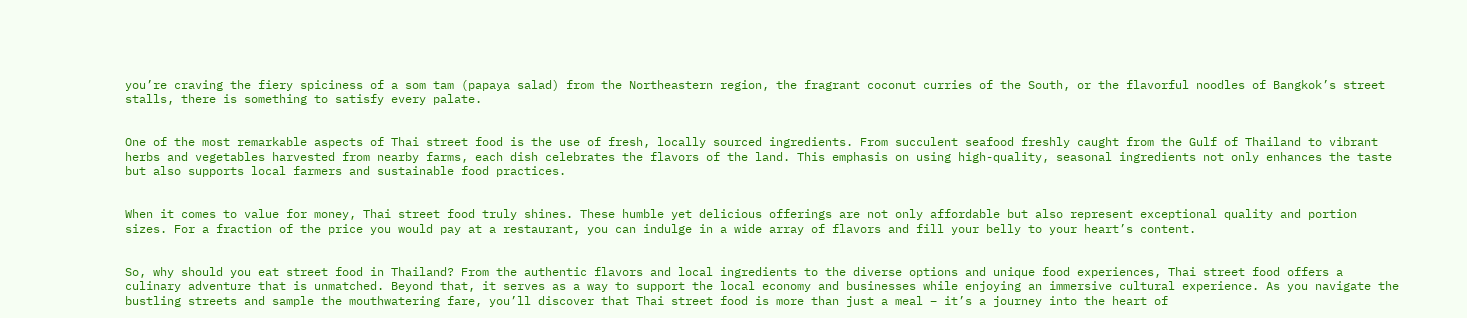you’re craving the fiery spiciness of a som tam (papaya salad) from the Northeastern region, the fragrant coconut curries of the South, or the flavorful noodles of Bangkok’s street stalls, there is something to satisfy every palate.


One of the most remarkable aspects of Thai street food is the use of fresh, locally sourced ingredients. From succulent seafood freshly caught from the Gulf of Thailand to vibrant herbs and vegetables harvested from nearby farms, each dish celebrates the flavors of the land. This emphasis on using high-quality, seasonal ingredients not only enhances the taste but also supports local farmers and sustainable food practices.


When it comes to value for money, Thai street food truly shines. These humble yet delicious offerings are not only affordable but also represent exceptional quality and portion sizes. For a fraction of the price you would pay at a restaurant, you can indulge in a wide array of flavors and fill your belly to your heart’s content.


So, why should you eat street food in Thailand? From the authentic flavors and local ingredients to the diverse options and unique food experiences, Thai street food offers a culinary adventure that is unmatched. Beyond that, it serves as a way to support the local economy and businesses while enjoying an immersive cultural experience. As you navigate the bustling streets and sample the mouthwatering fare, you’ll discover that Thai street food is more than just a meal – it’s a journey into the heart of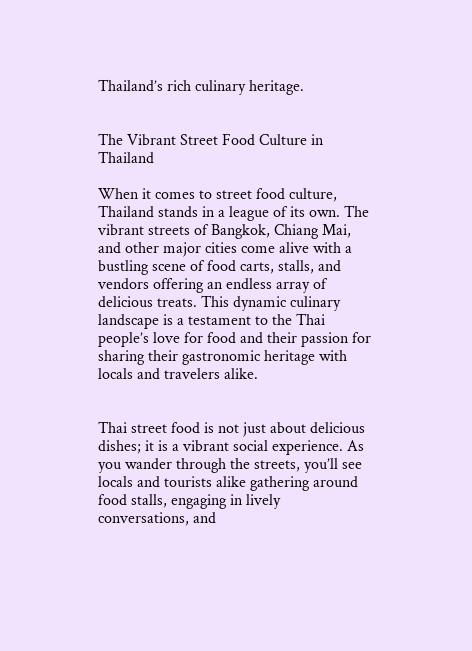Thailand’s rich culinary heritage.


The Vibrant Street Food Culture in Thailand

When it comes to street food culture, Thailand stands in a league of its own. The vibrant streets of Bangkok, Chiang Mai, and other major cities come alive with a bustling scene of food carts, stalls, and vendors offering an endless array of delicious treats. This dynamic culinary landscape is a testament to the Thai people’s love for food and their passion for sharing their gastronomic heritage with locals and travelers alike.


Thai street food is not just about delicious dishes; it is a vibrant social experience. As you wander through the streets, you’ll see locals and tourists alike gathering around food stalls, engaging in lively conversations, and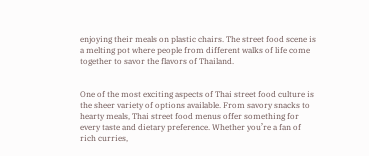enjoying their meals on plastic chairs. The street food scene is a melting pot where people from different walks of life come together to savor the flavors of Thailand.


One of the most exciting aspects of Thai street food culture is the sheer variety of options available. From savory snacks to hearty meals, Thai street food menus offer something for every taste and dietary preference. Whether you’re a fan of rich curries,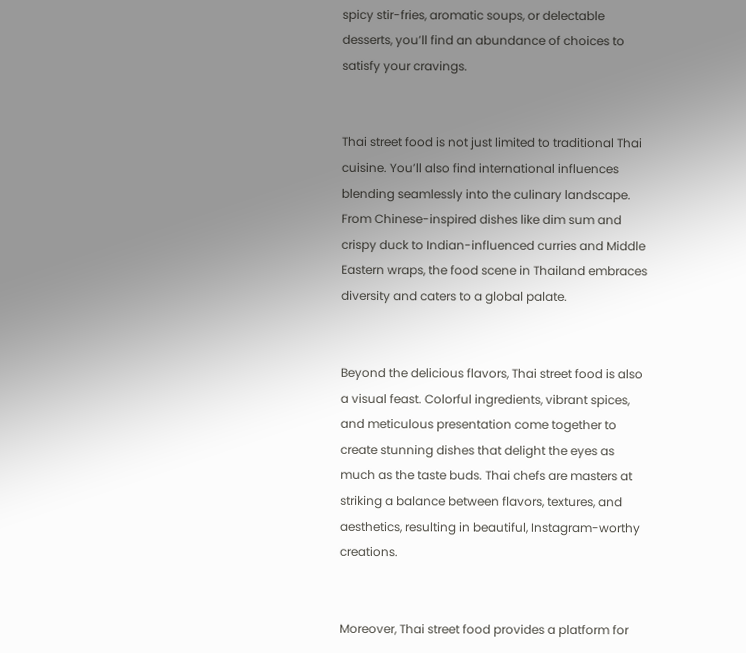spicy stir-fries, aromatic soups, or delectable desserts, you’ll find an abundance of choices to satisfy your cravings.


Thai street food is not just limited to traditional Thai cuisine. You’ll also find international influences blending seamlessly into the culinary landscape. From Chinese-inspired dishes like dim sum and crispy duck to Indian-influenced curries and Middle Eastern wraps, the food scene in Thailand embraces diversity and caters to a global palate.


Beyond the delicious flavors, Thai street food is also a visual feast. Colorful ingredients, vibrant spices, and meticulous presentation come together to create stunning dishes that delight the eyes as much as the taste buds. Thai chefs are masters at striking a balance between flavors, textures, and aesthetics, resulting in beautiful, Instagram-worthy creations.


Moreover, Thai street food provides a platform for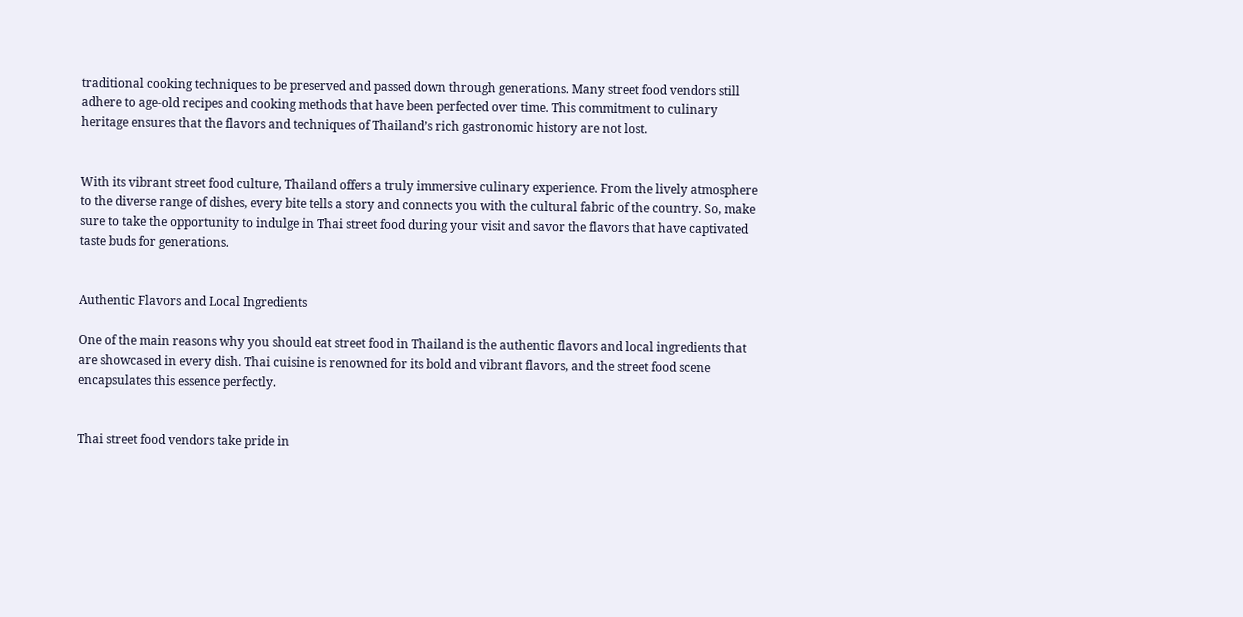traditional cooking techniques to be preserved and passed down through generations. Many street food vendors still adhere to age-old recipes and cooking methods that have been perfected over time. This commitment to culinary heritage ensures that the flavors and techniques of Thailand’s rich gastronomic history are not lost.


With its vibrant street food culture, Thailand offers a truly immersive culinary experience. From the lively atmosphere to the diverse range of dishes, every bite tells a story and connects you with the cultural fabric of the country. So, make sure to take the opportunity to indulge in Thai street food during your visit and savor the flavors that have captivated taste buds for generations.


Authentic Flavors and Local Ingredients

One of the main reasons why you should eat street food in Thailand is the authentic flavors and local ingredients that are showcased in every dish. Thai cuisine is renowned for its bold and vibrant flavors, and the street food scene encapsulates this essence perfectly.


Thai street food vendors take pride in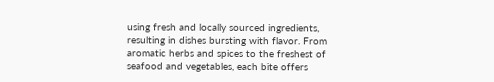using fresh and locally sourced ingredients, resulting in dishes bursting with flavor. From aromatic herbs and spices to the freshest of seafood and vegetables, each bite offers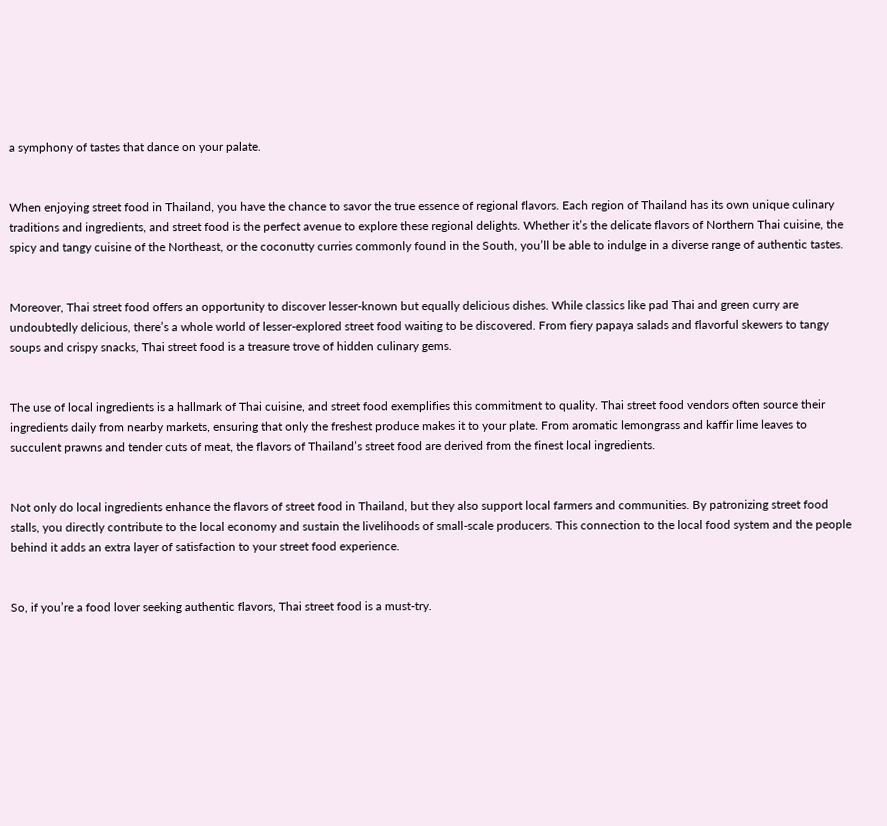a symphony of tastes that dance on your palate.


When enjoying street food in Thailand, you have the chance to savor the true essence of regional flavors. Each region of Thailand has its own unique culinary traditions and ingredients, and street food is the perfect avenue to explore these regional delights. Whether it’s the delicate flavors of Northern Thai cuisine, the spicy and tangy cuisine of the Northeast, or the coconutty curries commonly found in the South, you’ll be able to indulge in a diverse range of authentic tastes.


Moreover, Thai street food offers an opportunity to discover lesser-known but equally delicious dishes. While classics like pad Thai and green curry are undoubtedly delicious, there’s a whole world of lesser-explored street food waiting to be discovered. From fiery papaya salads and flavorful skewers to tangy soups and crispy snacks, Thai street food is a treasure trove of hidden culinary gems.


The use of local ingredients is a hallmark of Thai cuisine, and street food exemplifies this commitment to quality. Thai street food vendors often source their ingredients daily from nearby markets, ensuring that only the freshest produce makes it to your plate. From aromatic lemongrass and kaffir lime leaves to succulent prawns and tender cuts of meat, the flavors of Thailand’s street food are derived from the finest local ingredients.


Not only do local ingredients enhance the flavors of street food in Thailand, but they also support local farmers and communities. By patronizing street food stalls, you directly contribute to the local economy and sustain the livelihoods of small-scale producers. This connection to the local food system and the people behind it adds an extra layer of satisfaction to your street food experience.


So, if you’re a food lover seeking authentic flavors, Thai street food is a must-try.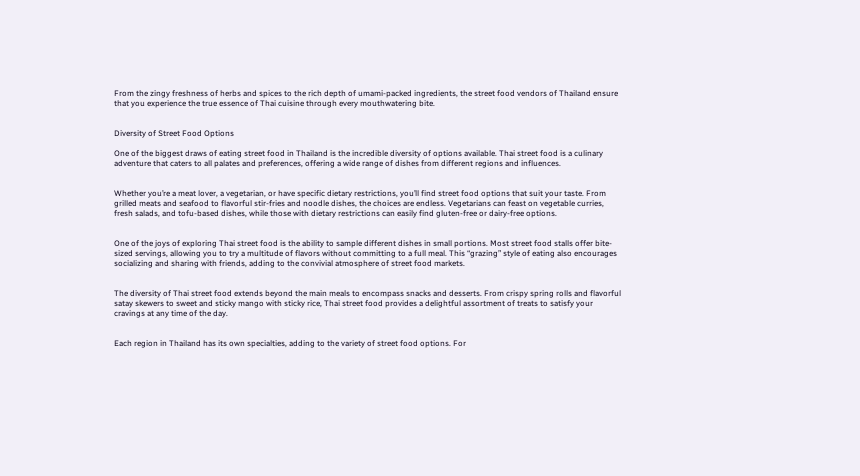From the zingy freshness of herbs and spices to the rich depth of umami-packed ingredients, the street food vendors of Thailand ensure that you experience the true essence of Thai cuisine through every mouthwatering bite.


Diversity of Street Food Options

One of the biggest draws of eating street food in Thailand is the incredible diversity of options available. Thai street food is a culinary adventure that caters to all palates and preferences, offering a wide range of dishes from different regions and influences.


Whether you’re a meat lover, a vegetarian, or have specific dietary restrictions, you’ll find street food options that suit your taste. From grilled meats and seafood to flavorful stir-fries and noodle dishes, the choices are endless. Vegetarians can feast on vegetable curries, fresh salads, and tofu-based dishes, while those with dietary restrictions can easily find gluten-free or dairy-free options.


One of the joys of exploring Thai street food is the ability to sample different dishes in small portions. Most street food stalls offer bite-sized servings, allowing you to try a multitude of flavors without committing to a full meal. This “grazing” style of eating also encourages socializing and sharing with friends, adding to the convivial atmosphere of street food markets.


The diversity of Thai street food extends beyond the main meals to encompass snacks and desserts. From crispy spring rolls and flavorful satay skewers to sweet and sticky mango with sticky rice, Thai street food provides a delightful assortment of treats to satisfy your cravings at any time of the day.


Each region in Thailand has its own specialties, adding to the variety of street food options. For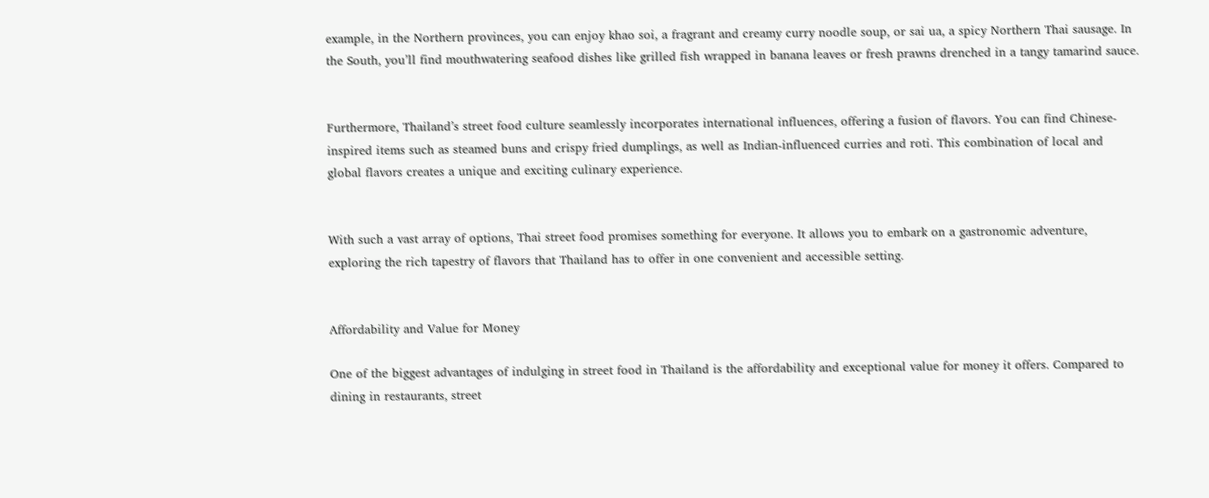example, in the Northern provinces, you can enjoy khao soi, a fragrant and creamy curry noodle soup, or sai ua, a spicy Northern Thai sausage. In the South, you’ll find mouthwatering seafood dishes like grilled fish wrapped in banana leaves or fresh prawns drenched in a tangy tamarind sauce.


Furthermore, Thailand’s street food culture seamlessly incorporates international influences, offering a fusion of flavors. You can find Chinese-inspired items such as steamed buns and crispy fried dumplings, as well as Indian-influenced curries and roti. This combination of local and global flavors creates a unique and exciting culinary experience.


With such a vast array of options, Thai street food promises something for everyone. It allows you to embark on a gastronomic adventure, exploring the rich tapestry of flavors that Thailand has to offer in one convenient and accessible setting.


Affordability and Value for Money

One of the biggest advantages of indulging in street food in Thailand is the affordability and exceptional value for money it offers. Compared to dining in restaurants, street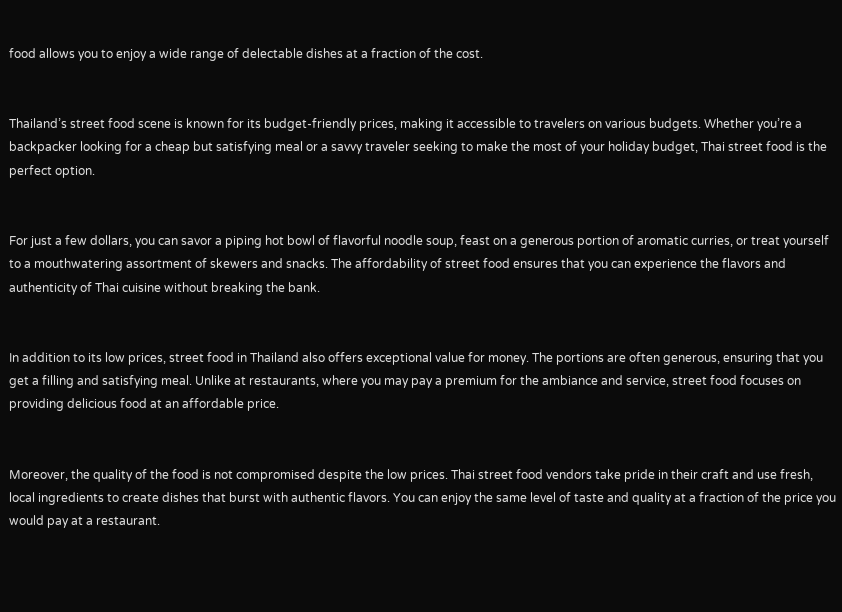food allows you to enjoy a wide range of delectable dishes at a fraction of the cost.


Thailand’s street food scene is known for its budget-friendly prices, making it accessible to travelers on various budgets. Whether you’re a backpacker looking for a cheap but satisfying meal or a savvy traveler seeking to make the most of your holiday budget, Thai street food is the perfect option.


For just a few dollars, you can savor a piping hot bowl of flavorful noodle soup, feast on a generous portion of aromatic curries, or treat yourself to a mouthwatering assortment of skewers and snacks. The affordability of street food ensures that you can experience the flavors and authenticity of Thai cuisine without breaking the bank.


In addition to its low prices, street food in Thailand also offers exceptional value for money. The portions are often generous, ensuring that you get a filling and satisfying meal. Unlike at restaurants, where you may pay a premium for the ambiance and service, street food focuses on providing delicious food at an affordable price.


Moreover, the quality of the food is not compromised despite the low prices. Thai street food vendors take pride in their craft and use fresh, local ingredients to create dishes that burst with authentic flavors. You can enjoy the same level of taste and quality at a fraction of the price you would pay at a restaurant.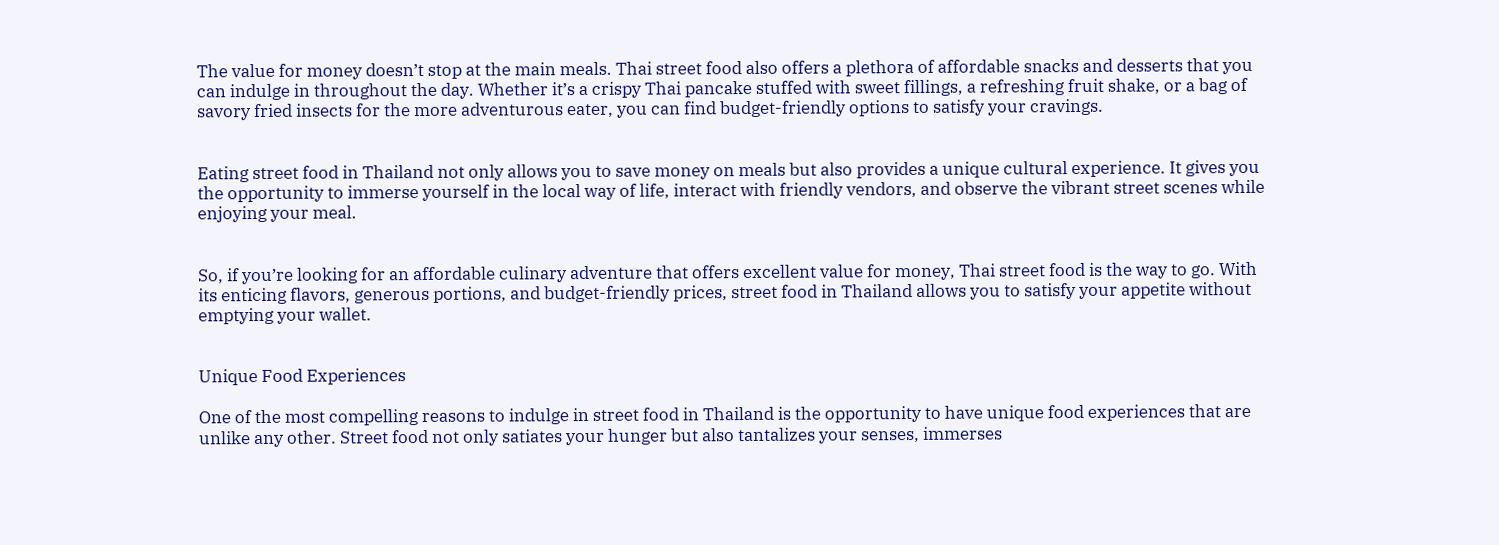The value for money doesn’t stop at the main meals. Thai street food also offers a plethora of affordable snacks and desserts that you can indulge in throughout the day. Whether it’s a crispy Thai pancake stuffed with sweet fillings, a refreshing fruit shake, or a bag of savory fried insects for the more adventurous eater, you can find budget-friendly options to satisfy your cravings.


Eating street food in Thailand not only allows you to save money on meals but also provides a unique cultural experience. It gives you the opportunity to immerse yourself in the local way of life, interact with friendly vendors, and observe the vibrant street scenes while enjoying your meal.


So, if you’re looking for an affordable culinary adventure that offers excellent value for money, Thai street food is the way to go. With its enticing flavors, generous portions, and budget-friendly prices, street food in Thailand allows you to satisfy your appetite without emptying your wallet.


Unique Food Experiences

One of the most compelling reasons to indulge in street food in Thailand is the opportunity to have unique food experiences that are unlike any other. Street food not only satiates your hunger but also tantalizes your senses, immerses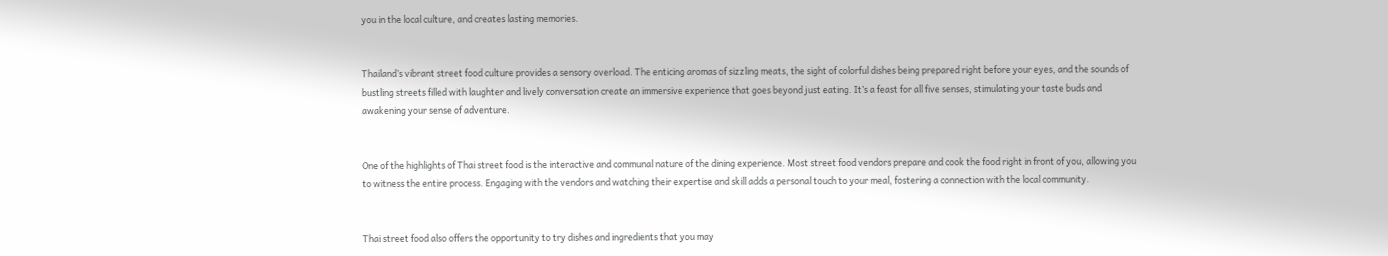you in the local culture, and creates lasting memories.


Thailand’s vibrant street food culture provides a sensory overload. The enticing aromas of sizzling meats, the sight of colorful dishes being prepared right before your eyes, and the sounds of bustling streets filled with laughter and lively conversation create an immersive experience that goes beyond just eating. It’s a feast for all five senses, stimulating your taste buds and awakening your sense of adventure.


One of the highlights of Thai street food is the interactive and communal nature of the dining experience. Most street food vendors prepare and cook the food right in front of you, allowing you to witness the entire process. Engaging with the vendors and watching their expertise and skill adds a personal touch to your meal, fostering a connection with the local community.


Thai street food also offers the opportunity to try dishes and ingredients that you may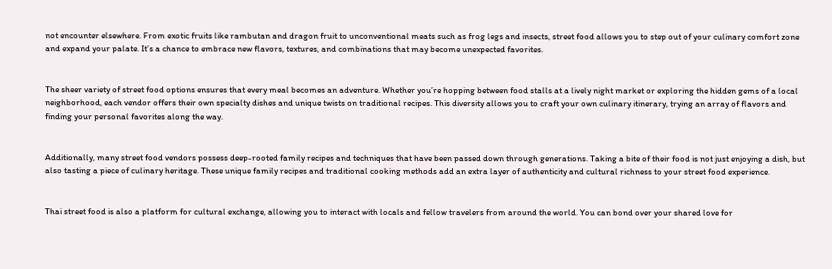not encounter elsewhere. From exotic fruits like rambutan and dragon fruit to unconventional meats such as frog legs and insects, street food allows you to step out of your culinary comfort zone and expand your palate. It’s a chance to embrace new flavors, textures, and combinations that may become unexpected favorites.


The sheer variety of street food options ensures that every meal becomes an adventure. Whether you’re hopping between food stalls at a lively night market or exploring the hidden gems of a local neighborhood, each vendor offers their own specialty dishes and unique twists on traditional recipes. This diversity allows you to craft your own culinary itinerary, trying an array of flavors and finding your personal favorites along the way.


Additionally, many street food vendors possess deep-rooted family recipes and techniques that have been passed down through generations. Taking a bite of their food is not just enjoying a dish, but also tasting a piece of culinary heritage. These unique family recipes and traditional cooking methods add an extra layer of authenticity and cultural richness to your street food experience.


Thai street food is also a platform for cultural exchange, allowing you to interact with locals and fellow travelers from around the world. You can bond over your shared love for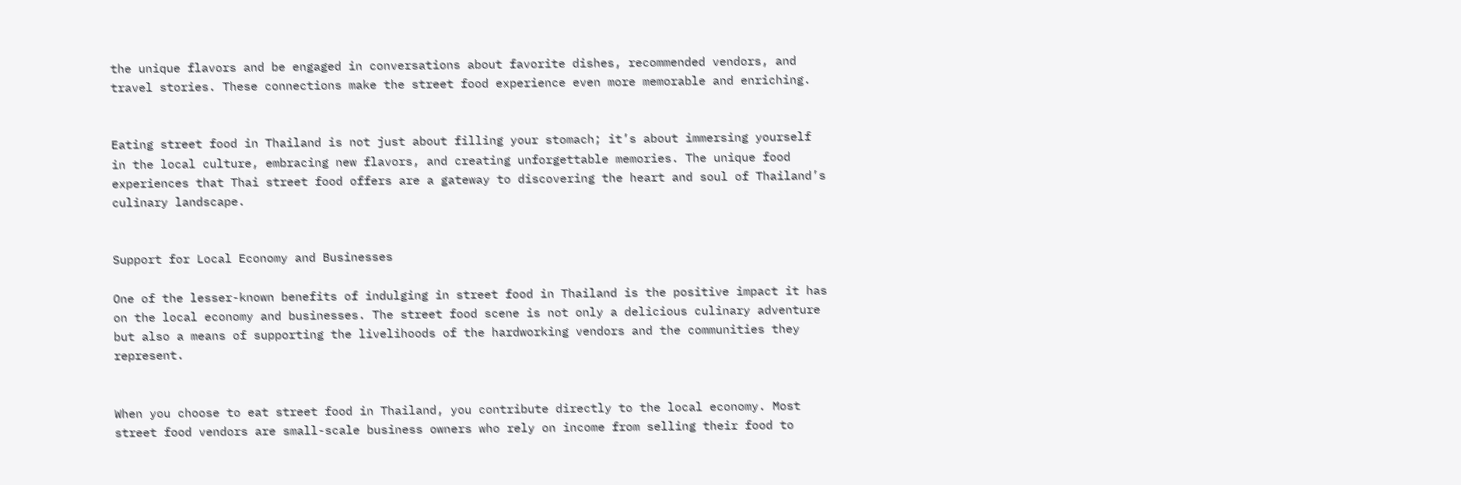the unique flavors and be engaged in conversations about favorite dishes, recommended vendors, and travel stories. These connections make the street food experience even more memorable and enriching.


Eating street food in Thailand is not just about filling your stomach; it’s about immersing yourself in the local culture, embracing new flavors, and creating unforgettable memories. The unique food experiences that Thai street food offers are a gateway to discovering the heart and soul of Thailand’s culinary landscape.


Support for Local Economy and Businesses

One of the lesser-known benefits of indulging in street food in Thailand is the positive impact it has on the local economy and businesses. The street food scene is not only a delicious culinary adventure but also a means of supporting the livelihoods of the hardworking vendors and the communities they represent.


When you choose to eat street food in Thailand, you contribute directly to the local economy. Most street food vendors are small-scale business owners who rely on income from selling their food to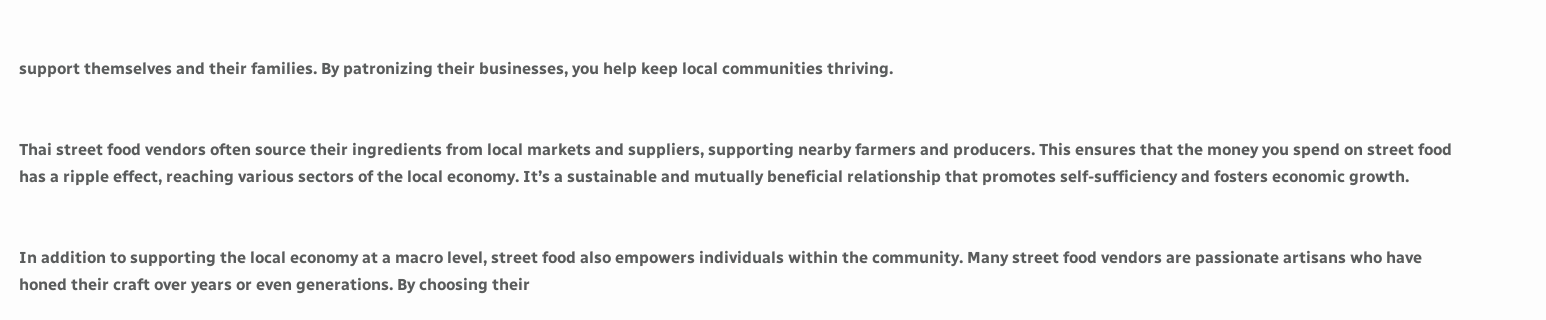support themselves and their families. By patronizing their businesses, you help keep local communities thriving.


Thai street food vendors often source their ingredients from local markets and suppliers, supporting nearby farmers and producers. This ensures that the money you spend on street food has a ripple effect, reaching various sectors of the local economy. It’s a sustainable and mutually beneficial relationship that promotes self-sufficiency and fosters economic growth.


In addition to supporting the local economy at a macro level, street food also empowers individuals within the community. Many street food vendors are passionate artisans who have honed their craft over years or even generations. By choosing their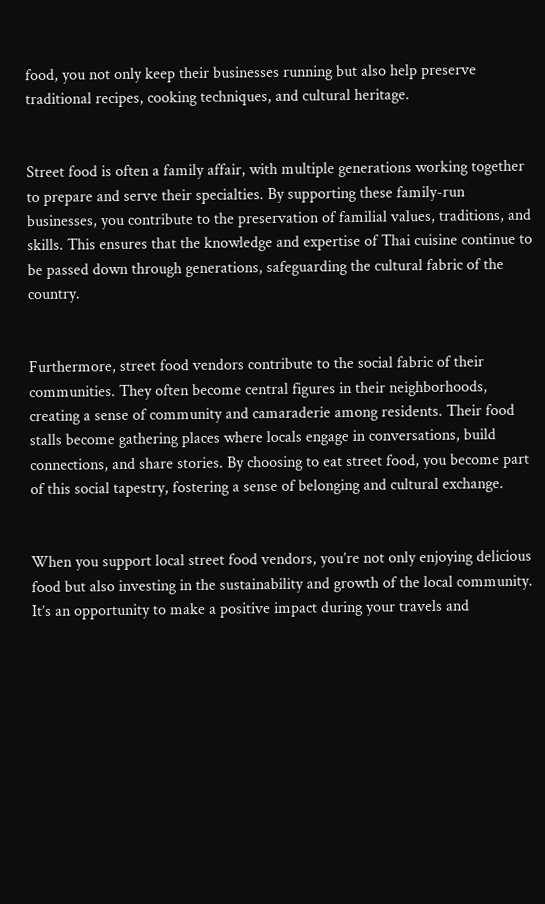food, you not only keep their businesses running but also help preserve traditional recipes, cooking techniques, and cultural heritage.


Street food is often a family affair, with multiple generations working together to prepare and serve their specialties. By supporting these family-run businesses, you contribute to the preservation of familial values, traditions, and skills. This ensures that the knowledge and expertise of Thai cuisine continue to be passed down through generations, safeguarding the cultural fabric of the country.


Furthermore, street food vendors contribute to the social fabric of their communities. They often become central figures in their neighborhoods, creating a sense of community and camaraderie among residents. Their food stalls become gathering places where locals engage in conversations, build connections, and share stories. By choosing to eat street food, you become part of this social tapestry, fostering a sense of belonging and cultural exchange.


When you support local street food vendors, you’re not only enjoying delicious food but also investing in the sustainability and growth of the local community. It’s an opportunity to make a positive impact during your travels and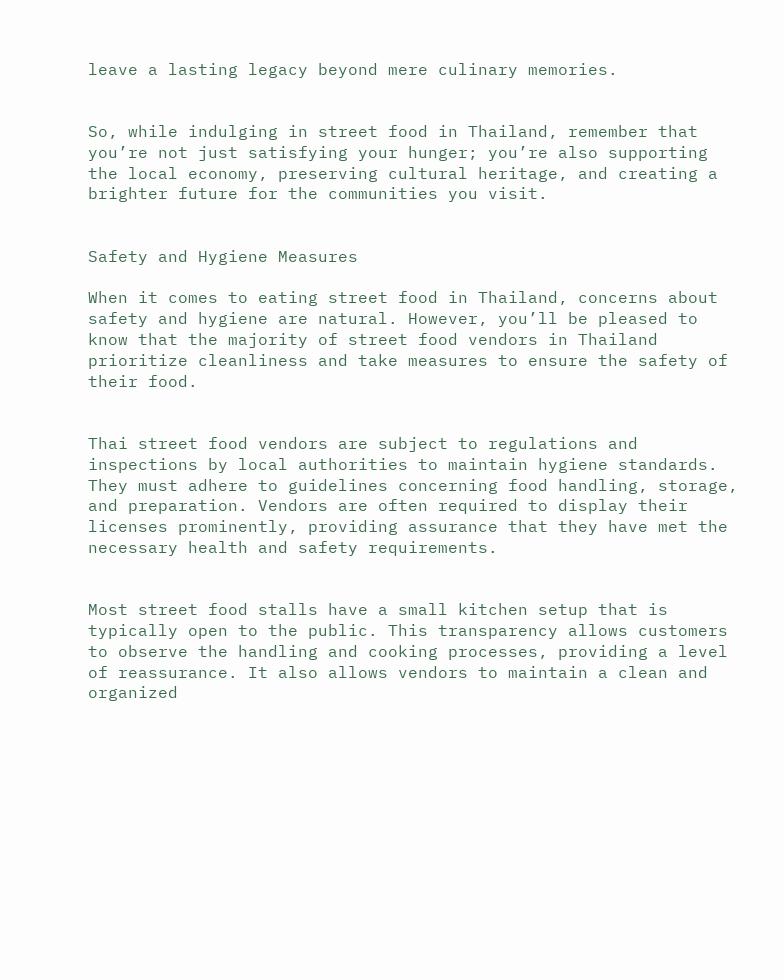leave a lasting legacy beyond mere culinary memories.


So, while indulging in street food in Thailand, remember that you’re not just satisfying your hunger; you’re also supporting the local economy, preserving cultural heritage, and creating a brighter future for the communities you visit.


Safety and Hygiene Measures

When it comes to eating street food in Thailand, concerns about safety and hygiene are natural. However, you’ll be pleased to know that the majority of street food vendors in Thailand prioritize cleanliness and take measures to ensure the safety of their food.


Thai street food vendors are subject to regulations and inspections by local authorities to maintain hygiene standards. They must adhere to guidelines concerning food handling, storage, and preparation. Vendors are often required to display their licenses prominently, providing assurance that they have met the necessary health and safety requirements.


Most street food stalls have a small kitchen setup that is typically open to the public. This transparency allows customers to observe the handling and cooking processes, providing a level of reassurance. It also allows vendors to maintain a clean and organized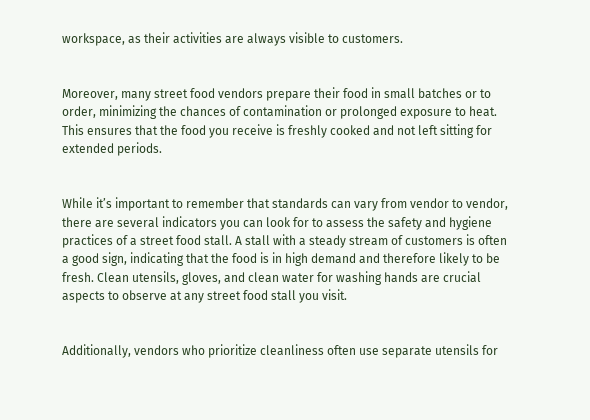workspace, as their activities are always visible to customers.


Moreover, many street food vendors prepare their food in small batches or to order, minimizing the chances of contamination or prolonged exposure to heat. This ensures that the food you receive is freshly cooked and not left sitting for extended periods.


While it’s important to remember that standards can vary from vendor to vendor, there are several indicators you can look for to assess the safety and hygiene practices of a street food stall. A stall with a steady stream of customers is often a good sign, indicating that the food is in high demand and therefore likely to be fresh. Clean utensils, gloves, and clean water for washing hands are crucial aspects to observe at any street food stall you visit.


Additionally, vendors who prioritize cleanliness often use separate utensils for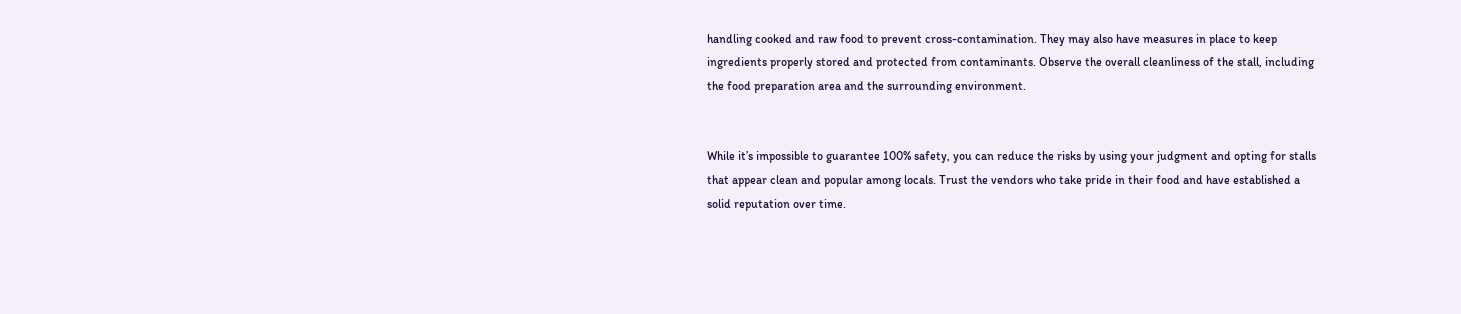handling cooked and raw food to prevent cross-contamination. They may also have measures in place to keep ingredients properly stored and protected from contaminants. Observe the overall cleanliness of the stall, including the food preparation area and the surrounding environment.


While it’s impossible to guarantee 100% safety, you can reduce the risks by using your judgment and opting for stalls that appear clean and popular among locals. Trust the vendors who take pride in their food and have established a solid reputation over time.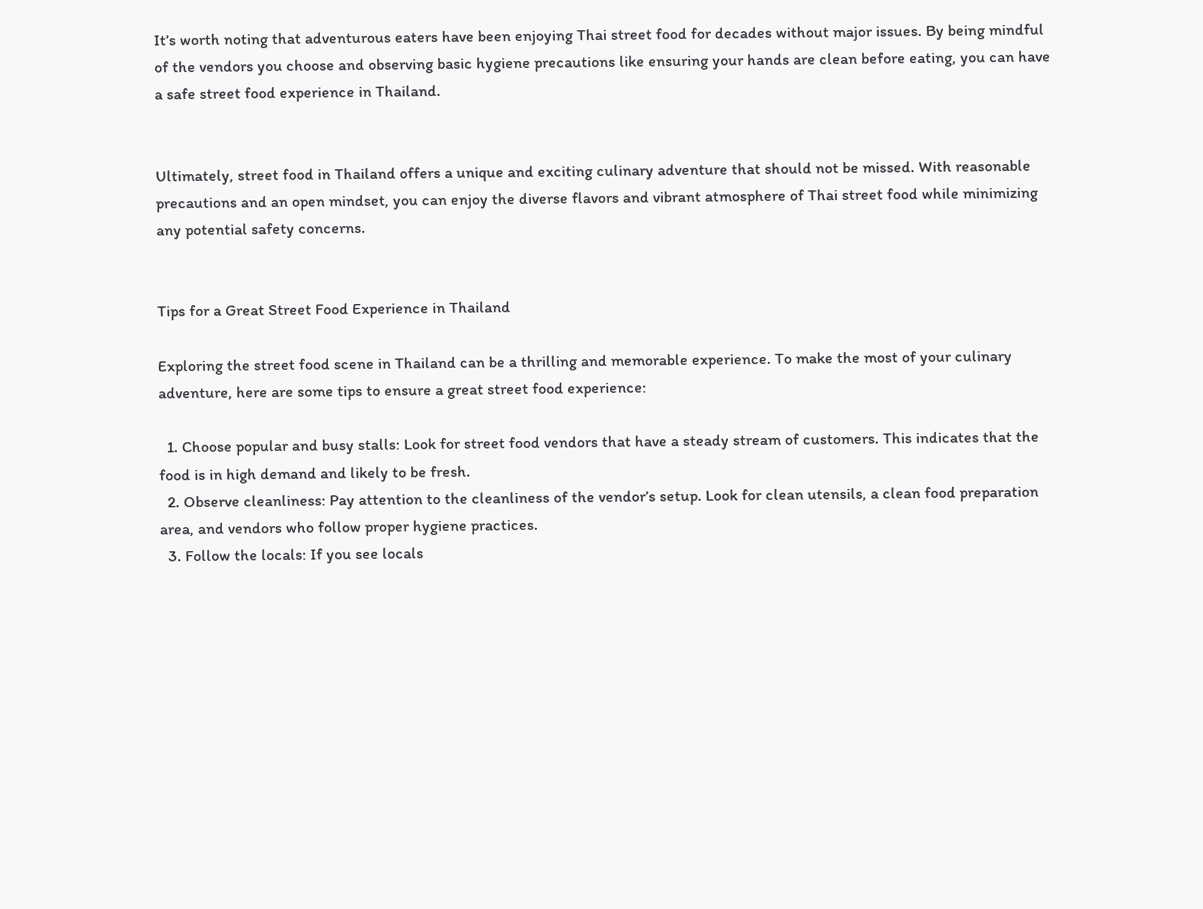It’s worth noting that adventurous eaters have been enjoying Thai street food for decades without major issues. By being mindful of the vendors you choose and observing basic hygiene precautions like ensuring your hands are clean before eating, you can have a safe street food experience in Thailand.


Ultimately, street food in Thailand offers a unique and exciting culinary adventure that should not be missed. With reasonable precautions and an open mindset, you can enjoy the diverse flavors and vibrant atmosphere of Thai street food while minimizing any potential safety concerns.


Tips for a Great Street Food Experience in Thailand

Exploring the street food scene in Thailand can be a thrilling and memorable experience. To make the most of your culinary adventure, here are some tips to ensure a great street food experience:

  1. Choose popular and busy stalls: Look for street food vendors that have a steady stream of customers. This indicates that the food is in high demand and likely to be fresh.
  2. Observe cleanliness: Pay attention to the cleanliness of the vendor’s setup. Look for clean utensils, a clean food preparation area, and vendors who follow proper hygiene practices.
  3. Follow the locals: If you see locals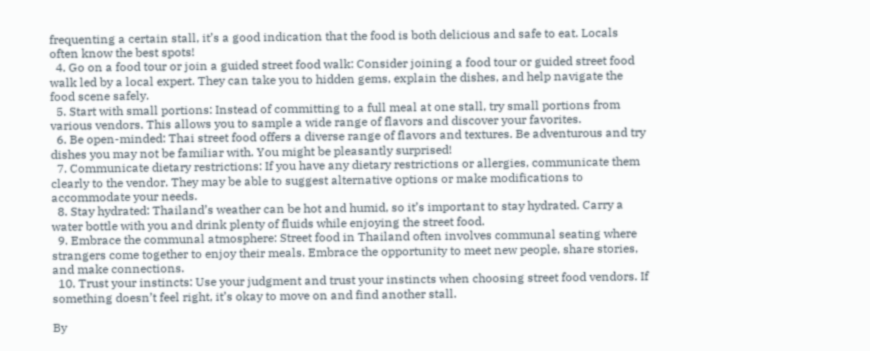frequenting a certain stall, it’s a good indication that the food is both delicious and safe to eat. Locals often know the best spots!
  4. Go on a food tour or join a guided street food walk: Consider joining a food tour or guided street food walk led by a local expert. They can take you to hidden gems, explain the dishes, and help navigate the food scene safely.
  5. Start with small portions: Instead of committing to a full meal at one stall, try small portions from various vendors. This allows you to sample a wide range of flavors and discover your favorites.
  6. Be open-minded: Thai street food offers a diverse range of flavors and textures. Be adventurous and try dishes you may not be familiar with. You might be pleasantly surprised!
  7. Communicate dietary restrictions: If you have any dietary restrictions or allergies, communicate them clearly to the vendor. They may be able to suggest alternative options or make modifications to accommodate your needs.
  8. Stay hydrated: Thailand’s weather can be hot and humid, so it’s important to stay hydrated. Carry a water bottle with you and drink plenty of fluids while enjoying the street food.
  9. Embrace the communal atmosphere: Street food in Thailand often involves communal seating where strangers come together to enjoy their meals. Embrace the opportunity to meet new people, share stories, and make connections.
  10. Trust your instincts: Use your judgment and trust your instincts when choosing street food vendors. If something doesn’t feel right, it’s okay to move on and find another stall.

By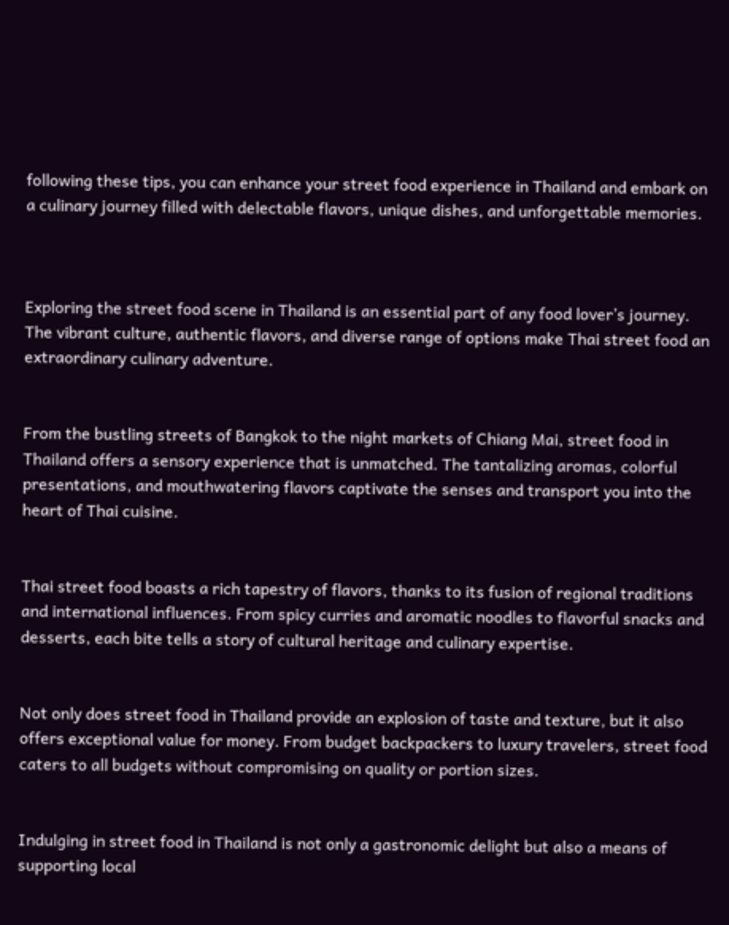following these tips, you can enhance your street food experience in Thailand and embark on a culinary journey filled with delectable flavors, unique dishes, and unforgettable memories.



Exploring the street food scene in Thailand is an essential part of any food lover’s journey. The vibrant culture, authentic flavors, and diverse range of options make Thai street food an extraordinary culinary adventure.


From the bustling streets of Bangkok to the night markets of Chiang Mai, street food in Thailand offers a sensory experience that is unmatched. The tantalizing aromas, colorful presentations, and mouthwatering flavors captivate the senses and transport you into the heart of Thai cuisine.


Thai street food boasts a rich tapestry of flavors, thanks to its fusion of regional traditions and international influences. From spicy curries and aromatic noodles to flavorful snacks and desserts, each bite tells a story of cultural heritage and culinary expertise.


Not only does street food in Thailand provide an explosion of taste and texture, but it also offers exceptional value for money. From budget backpackers to luxury travelers, street food caters to all budgets without compromising on quality or portion sizes.


Indulging in street food in Thailand is not only a gastronomic delight but also a means of supporting local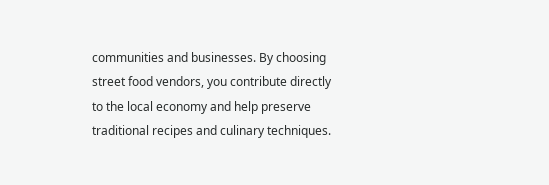communities and businesses. By choosing street food vendors, you contribute directly to the local economy and help preserve traditional recipes and culinary techniques.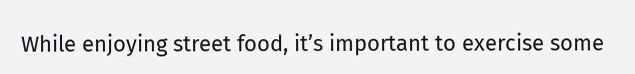While enjoying street food, it’s important to exercise some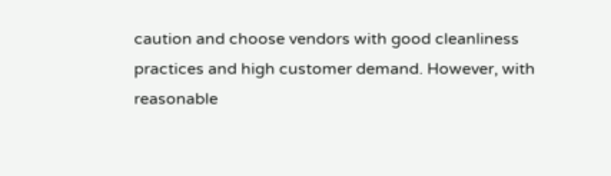caution and choose vendors with good cleanliness practices and high customer demand. However, with reasonable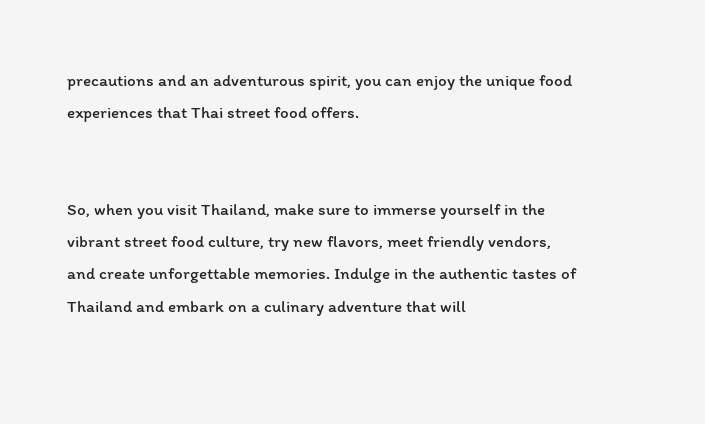precautions and an adventurous spirit, you can enjoy the unique food experiences that Thai street food offers.


So, when you visit Thailand, make sure to immerse yourself in the vibrant street food culture, try new flavors, meet friendly vendors, and create unforgettable memories. Indulge in the authentic tastes of Thailand and embark on a culinary adventure that will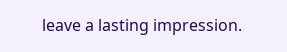leave a lasting impression.